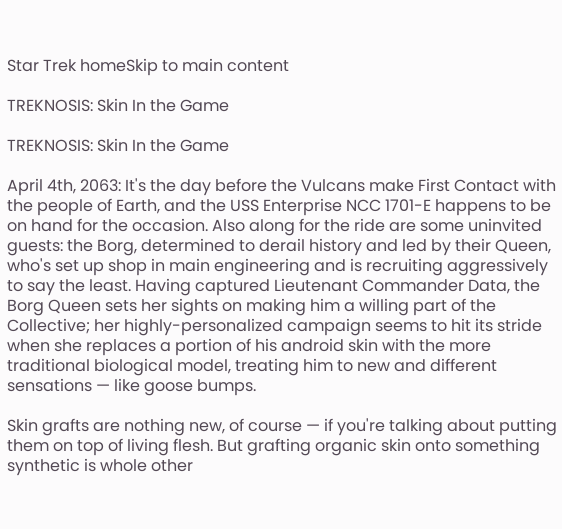Star Trek homeSkip to main content

TREKNOSIS: Skin In the Game

TREKNOSIS: Skin In the Game

April 4th, 2063: It's the day before the Vulcans make First Contact with the people of Earth, and the USS Enterprise NCC 1701-E happens to be on hand for the occasion. Also along for the ride are some uninvited guests: the Borg, determined to derail history and led by their Queen, who's set up shop in main engineering and is recruiting aggressively to say the least. Having captured Lieutenant Commander Data, the Borg Queen sets her sights on making him a willing part of the Collective; her highly-personalized campaign seems to hit its stride when she replaces a portion of his android skin with the more traditional biological model, treating him to new and different sensations — like goose bumps.

Skin grafts are nothing new, of course — if you're talking about putting them on top of living flesh. But grafting organic skin onto something synthetic is whole other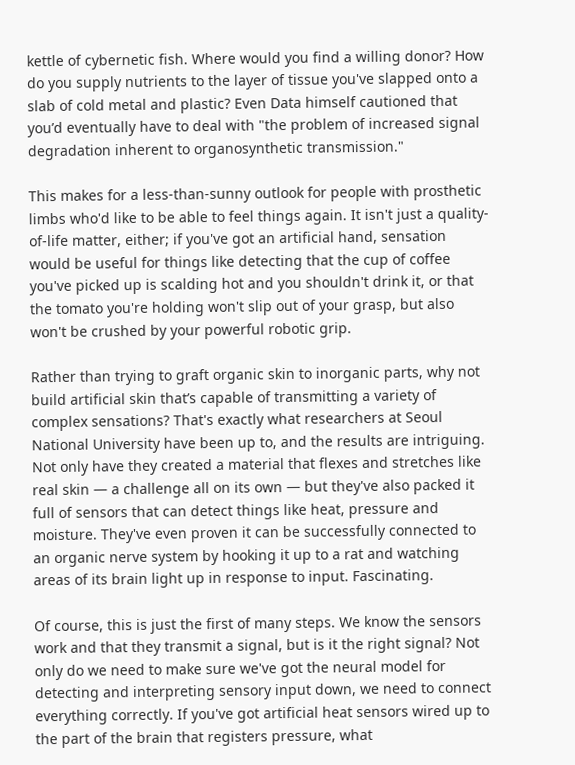kettle of cybernetic fish. Where would you find a willing donor? How do you supply nutrients to the layer of tissue you've slapped onto a slab of cold metal and plastic? Even Data himself cautioned that you’d eventually have to deal with "the problem of increased signal degradation inherent to organosynthetic transmission."

This makes for a less-than-sunny outlook for people with prosthetic limbs who'd like to be able to feel things again. It isn't just a quality-of-life matter, either; if you've got an artificial hand, sensation would be useful for things like detecting that the cup of coffee you've picked up is scalding hot and you shouldn't drink it, or that the tomato you're holding won't slip out of your grasp, but also won't be crushed by your powerful robotic grip.

Rather than trying to graft organic skin to inorganic parts, why not build artificial skin that’s capable of transmitting a variety of complex sensations? That's exactly what researchers at Seoul National University have been up to, and the results are intriguing. Not only have they created a material that flexes and stretches like real skin — a challenge all on its own — but they've also packed it full of sensors that can detect things like heat, pressure and moisture. They've even proven it can be successfully connected to an organic nerve system by hooking it up to a rat and watching areas of its brain light up in response to input. Fascinating.

Of course, this is just the first of many steps. We know the sensors work and that they transmit a signal, but is it the right signal? Not only do we need to make sure we've got the neural model for detecting and interpreting sensory input down, we need to connect everything correctly. If you've got artificial heat sensors wired up to the part of the brain that registers pressure, what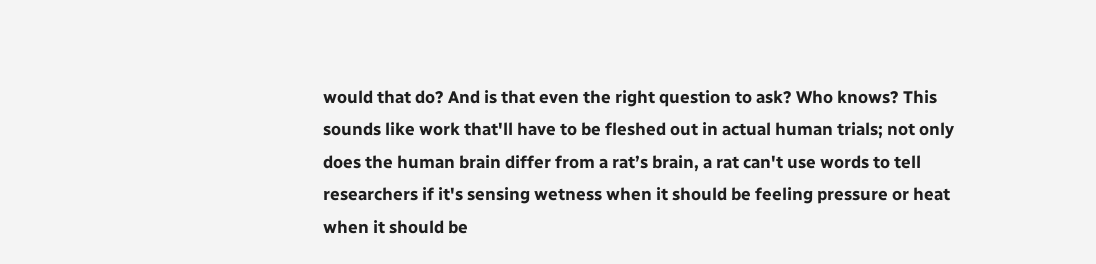would that do? And is that even the right question to ask? Who knows? This sounds like work that'll have to be fleshed out in actual human trials; not only does the human brain differ from a rat’s brain, a rat can't use words to tell researchers if it's sensing wetness when it should be feeling pressure or heat when it should be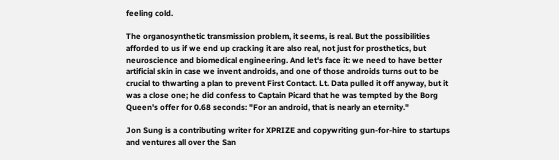feeling cold.

The organosynthetic transmission problem, it seems, is real. But the possibilities afforded to us if we end up cracking it are also real, not just for prosthetics, but neuroscience and biomedical engineering. And let's face it: we need to have better artificial skin in case we invent androids, and one of those androids turns out to be crucial to thwarting a plan to prevent First Contact. Lt. Data pulled it off anyway, but it was a close one; he did confess to Captain Picard that he was tempted by the Borg Queen's offer for 0.68 seconds: "For an android, that is nearly an eternity."

Jon Sung is a contributing writer for XPRIZE and copywriting gun-for-hire to startups and ventures all over the San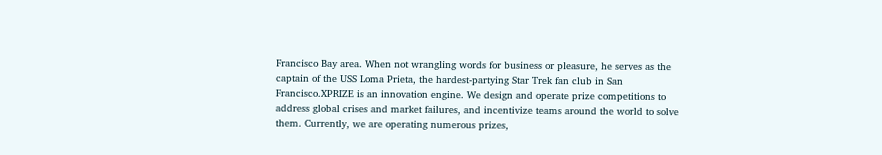Francisco Bay area. When not wrangling words for business or pleasure, he serves as the captain of the USS Loma Prieta, the hardest-partying Star Trek fan club in San Francisco.XPRIZE is an innovation engine. We design and operate prize competitions to address global crises and market failures, and incentivize teams around the world to solve them. Currently, we are operating numerous prizes,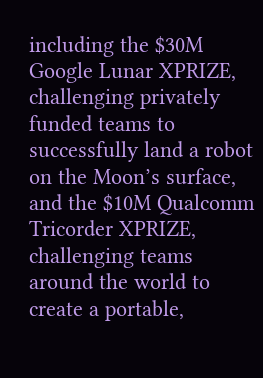including the $30M Google Lunar XPRIZE, challenging privately funded teams to successfully land a robot on the Moon’s surface, and the $10M Qualcomm Tricorder XPRIZE, challenging teams around the world to create a portable,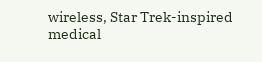wireless, Star Trek-inspired medical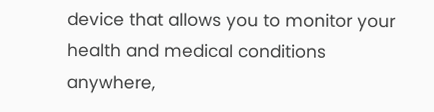device that allows you to monitor your health and medical conditions anywhere,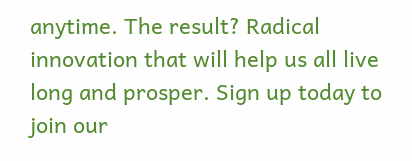anytime. The result? Radical innovation that will help us all live long and prosper. Sign up today to join our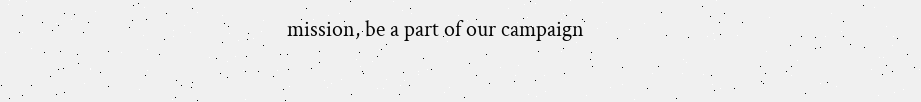mission, be a part of our campaign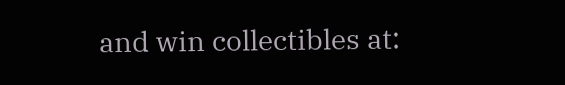and win collectibles at: